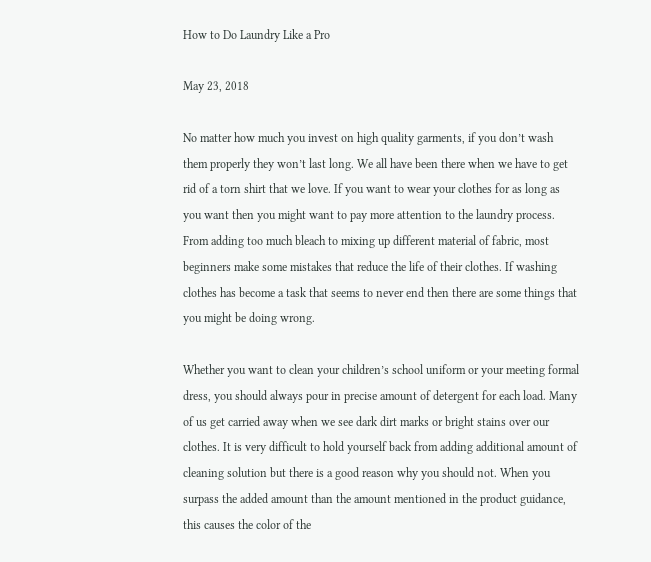How to Do Laundry Like a Pro

May 23, 2018

No matter how much you invest on high quality garments, if you don’t wash them properly they won’t last long. We all have been there when we have to get rid of a torn shirt that we love. If you want to wear your clothes for as long as you want then you might want to pay more attention to the laundry process. From adding too much bleach to mixing up different material of fabric, most beginners make some mistakes that reduce the life of their clothes. If washing clothes has become a task that seems to never end then there are some things that you might be doing wrong.

Whether you want to clean your children’s school uniform or your meeting formal dress, you should always pour in precise amount of detergent for each load. Many of us get carried away when we see dark dirt marks or bright stains over our clothes. It is very difficult to hold yourself back from adding additional amount of cleaning solution but there is a good reason why you should not. When you surpass the added amount than the amount mentioned in the product guidance, this causes the color of the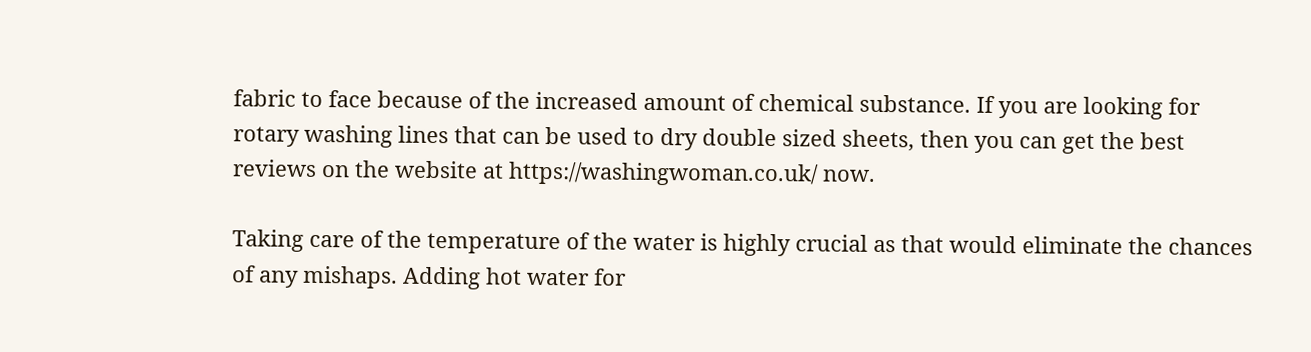fabric to face because of the increased amount of chemical substance. If you are looking for rotary washing lines that can be used to dry double sized sheets, then you can get the best reviews on the website at https://washingwoman.co.uk/ now.

Taking care of the temperature of the water is highly crucial as that would eliminate the chances of any mishaps. Adding hot water for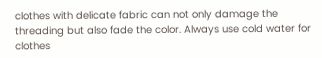clothes with delicate fabric can not only damage the threading but also fade the color. Always use cold water for clothes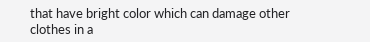that have bright color which can damage other clothes in a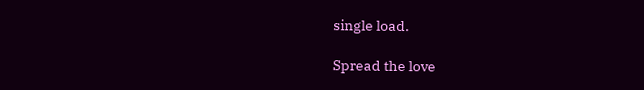single load.

Spread the love